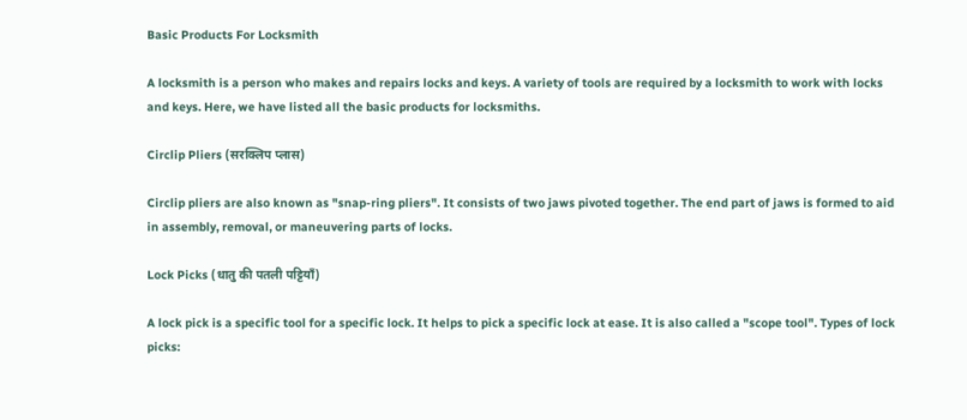Basic Products For Locksmith

A locksmith is a person who makes and repairs locks and keys. A variety of tools are required by a locksmith to work with locks and keys. Here, we have listed all the basic products for locksmiths.

Circlip Pliers (सरक्लिप प्लास)

Circlip pliers are also known as "snap-ring pliers". It consists of two jaws pivoted together. The end part of jaws is formed to aid in assembly, removal, or maneuvering parts of locks.

Lock Picks (धातु की पतली पट्टियाँ)

A lock pick is a specific tool for a specific lock. It helps to pick a specific lock at ease. It is also called a "scope tool". Types of lock picks: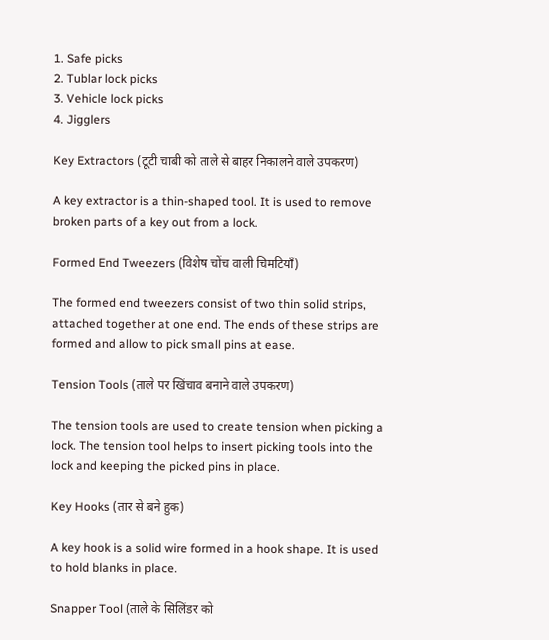1. Safe picks
2. Tublar lock picks
3. Vehicle lock picks
4. Jigglers

Key Extractors (टूटी चाबी को ताले से बाहर निकालने वाले उपकरण)

A key extractor is a thin-shaped tool. It is used to remove broken parts of a key out from a lock.

Formed End Tweezers (विशेष चोंच वाली चिमटियाँ)

The formed end tweezers consist of two thin solid strips, attached together at one end. The ends of these strips are formed and allow to pick small pins at ease.

Tension Tools (ताले पर खिंचाव बनाने वाले उपकरण)

The tension tools are used to create tension when picking a lock. The tension tool helps to insert picking tools into the lock and keeping the picked pins in place.

Key Hooks (तार से बने हुक)

A key hook is a solid wire formed in a hook shape. It is used to hold blanks in place.

Snapper Tool (ताले के सिलिंडर को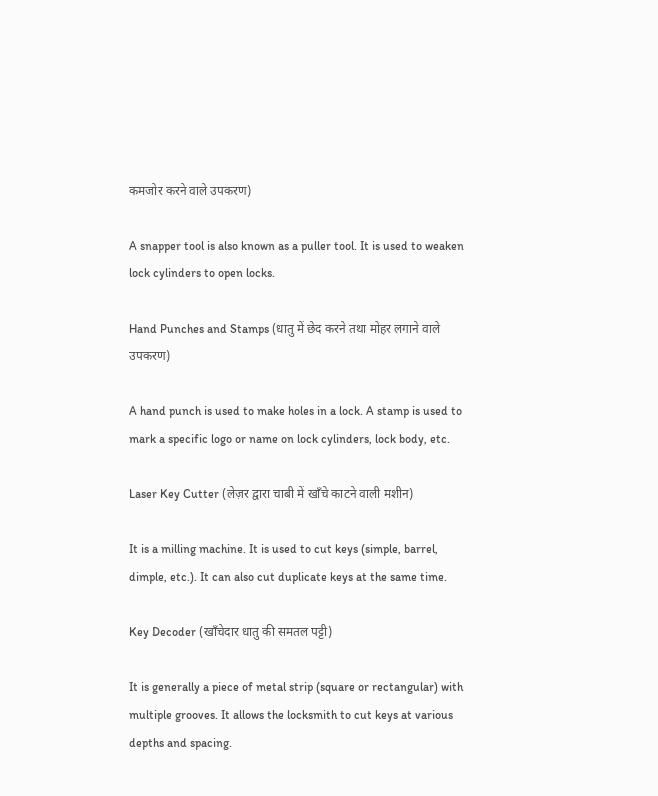कमजोर करने वाले उपकरण)

A snapper tool is also known as a puller tool. It is used to weaken lock cylinders to open locks.

Hand Punches and Stamps (धातु में छेद करने तथा मोहर लगाने वाले उपकरण)

A hand punch is used to make holes in a lock. A stamp is used to mark a specific logo or name on lock cylinders, lock body, etc.

Laser Key Cutter (लेज़र द्वारा चाबी में खाँचे काटने वाली मशीन)

It is a milling machine. It is used to cut keys (simple, barrel, dimple, etc.). It can also cut duplicate keys at the same time.

Key Decoder (खाँचेदार धातु की समतल पट्टी)

It is generally a piece of metal strip (square or rectangular) with multiple grooves. It allows the locksmith to cut keys at various depths and spacing.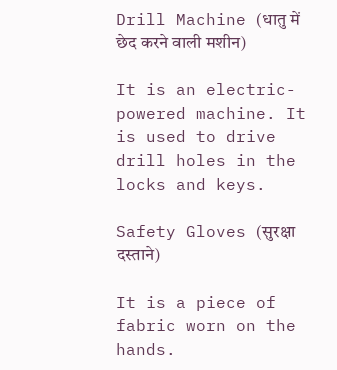Drill Machine (धातु में छेद करने वाली मशीन)

It is an electric-powered machine. It is used to drive drill holes in the locks and keys.

Safety Gloves (सुरक्षा दस्ताने)

It is a piece of fabric worn on the hands.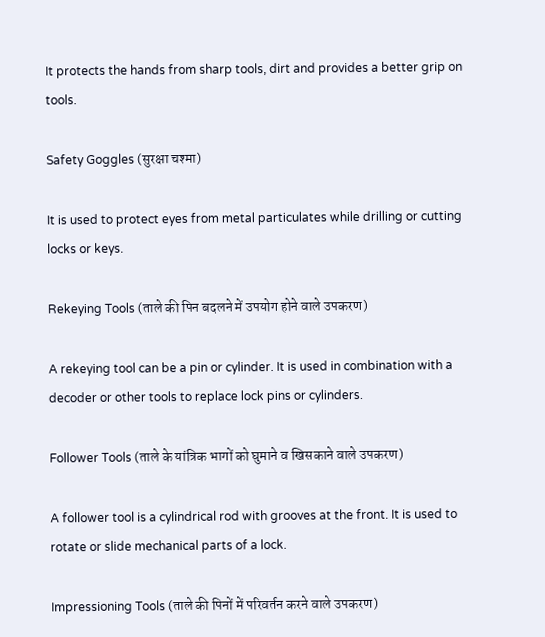It protects the hands from sharp tools, dirt and provides a better grip on tools.

Safety Goggles (सुरक्षा चश्मा)

It is used to protect eyes from metal particulates while drilling or cutting locks or keys.

Rekeying Tools (ताले की पिन बदलने में उपयोग होने वाले उपकरण)

A rekeying tool can be a pin or cylinder. It is used in combination with a decoder or other tools to replace lock pins or cylinders.

Follower Tools (ताले के यांत्रिक भागों को घुमाने व खिसकाने वाले उपकरण)

A follower tool is a cylindrical rod with grooves at the front. It is used to rotate or slide mechanical parts of a lock.

Impressioning Tools (ताले की पिनों में परिवर्तन करने वाले उपकरण)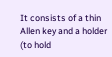It consists of a thin Allen key and a holder (to hold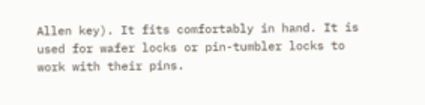Allen key). It fits comfortably in hand. It is used for wafer locks or pin-tumbler locks to work with their pins.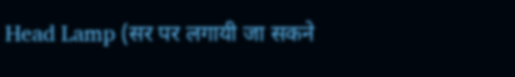Head Lamp (सर पर लगायी जा सकने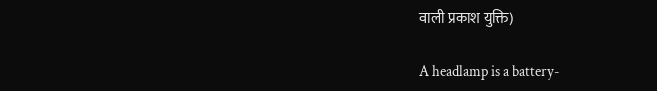वाली प्रकाश युक्ति)

A headlamp is a battery-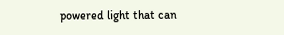powered light that can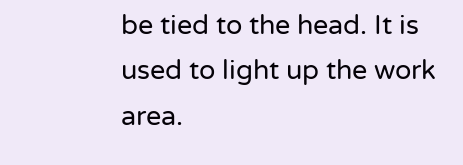be tied to the head. It is used to light up the work area.